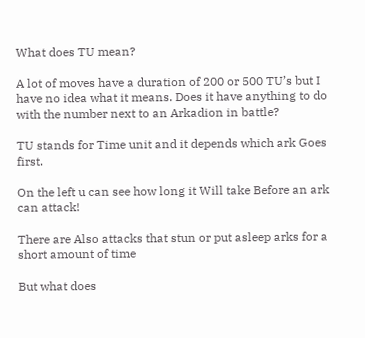What does TU mean?

A lot of moves have a duration of 200 or 500 TU’s but I have no idea what it means. Does it have anything to do with the number next to an Arkadion in battle?

TU stands for Time unit and it depends which ark Goes first.

On the left u can see how long it Will take Before an ark can attack!

There are Also attacks that stun or put asleep arks for a short amount of time

But what does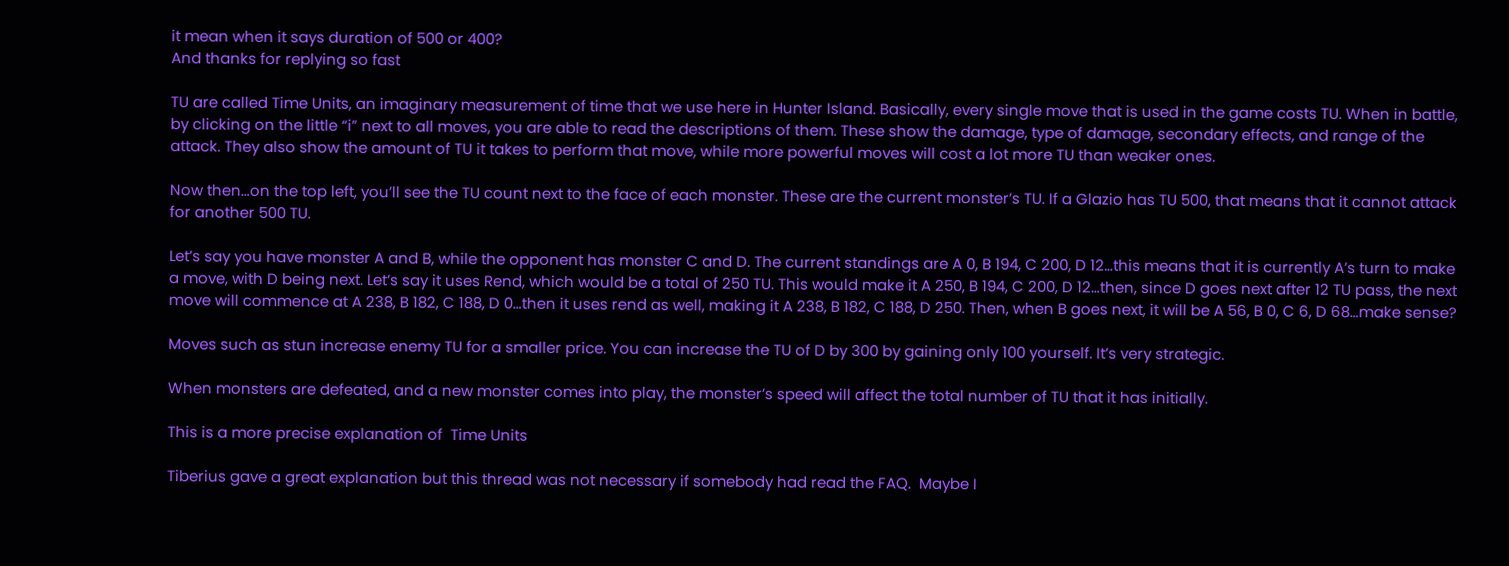it mean when it says duration of 500 or 400?
And thanks for replying so fast

TU are called Time Units, an imaginary measurement of time that we use here in Hunter Island. Basically, every single move that is used in the game costs TU. When in battle, by clicking on the little “i” next to all moves, you are able to read the descriptions of them. These show the damage, type of damage, secondary effects, and range of the attack. They also show the amount of TU it takes to perform that move, while more powerful moves will cost a lot more TU than weaker ones.

Now then…on the top left, you’ll see the TU count next to the face of each monster. These are the current monster’s TU. If a Glazio has TU 500, that means that it cannot attack for another 500 TU.

Let’s say you have monster A and B, while the opponent has monster C and D. The current standings are A 0, B 194, C 200, D 12…this means that it is currently A’s turn to make a move, with D being next. Let’s say it uses Rend, which would be a total of 250 TU. This would make it A 250, B 194, C 200, D 12…then, since D goes next after 12 TU pass, the next move will commence at A 238, B 182, C 188, D 0…then it uses rend as well, making it A 238, B 182, C 188, D 250. Then, when B goes next, it will be A 56, B 0, C 6, D 68…make sense?

Moves such as stun increase enemy TU for a smaller price. You can increase the TU of D by 300 by gaining only 100 yourself. It’s very strategic.

When monsters are defeated, and a new monster comes into play, the monster’s speed will affect the total number of TU that it has initially.

This is a more precise explanation of  Time Units

Tiberius gave a great explanation but this thread was not necessary if somebody had read the FAQ.  Maybe I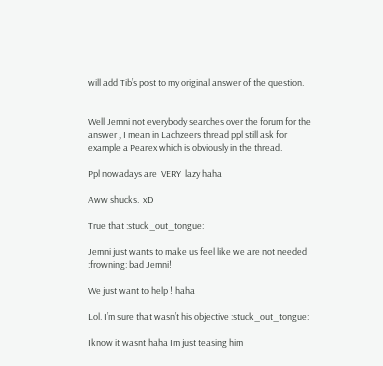will add Tib’s post to my original answer of the question.


Well Jemni not everybody searches over the forum for the answer , I mean in Lachzeers thread ppl still ask for example a Pearex which is obviously in the thread.

Ppl nowadays are  VERY  lazy haha

Aww shucks.  xD

True that :stuck_out_tongue:

Jemni just wants to make us feel like we are not needed :frowning: bad Jemni!

We just want to help ! haha

Lol. I’m sure that wasn’t his objective :stuck_out_tongue:

Iknow it wasnt haha Im just teasing him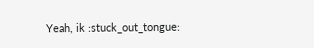Yeah, ik :stuck_out_tongue: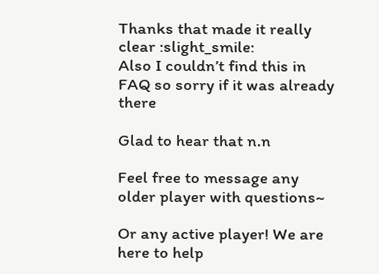Thanks that made it really clear :slight_smile:
Also I couldn’t find this in FAQ so sorry if it was already there

Glad to hear that n.n

Feel free to message any older player with questions~

Or any active player! We are here to help